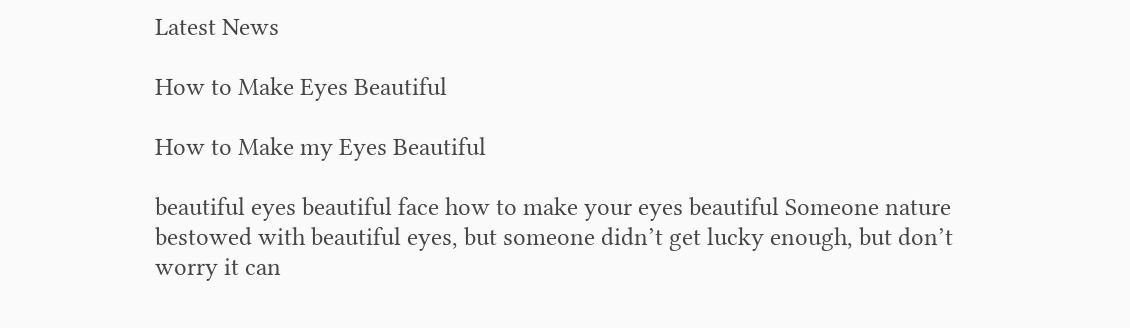Latest News

How to Make Eyes Beautiful

How to Make my Eyes Beautiful

beautiful eyes beautiful face how to make your eyes beautiful Someone nature bestowed with beautiful eyes, but someone didn’t get lucky enough, but don’t worry it can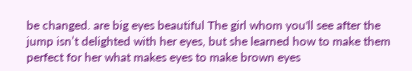be changed. are big eyes beautiful The girl whom you'll see after the jump isn’t delighted with her eyes, but she learned how to make them perfect for her what makes eyes to make brown eyes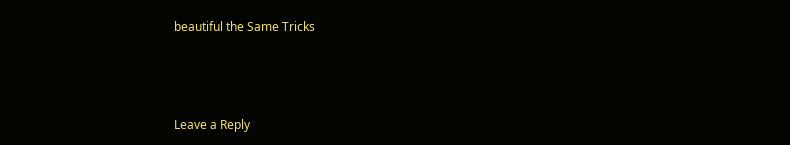beautiful the Same Tricks



Leave a Reply